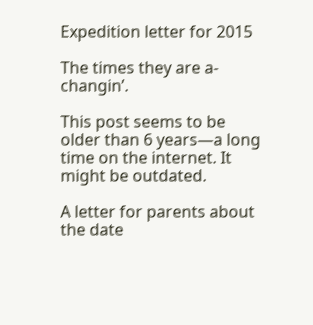Expedition letter for 2015

The times they are a-changin’.

This post seems to be older than 6 years—a long time on the internet. It might be outdated.

A letter for parents about the date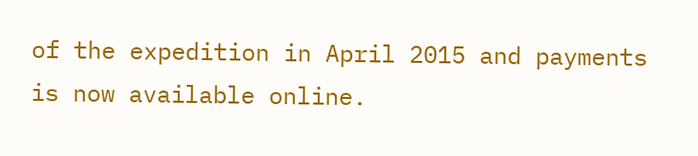of the expedition in April 2015 and payments is now available online.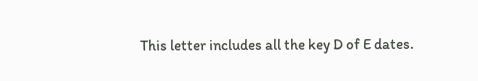This letter includes all the key D of E dates.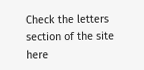Check the letters section of the site here